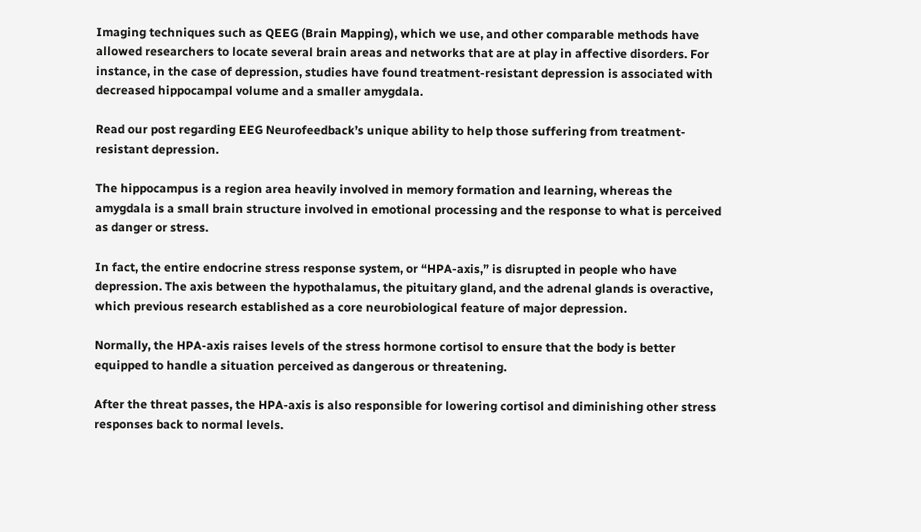Imaging techniques such as QEEG (Brain Mapping), which we use, and other comparable methods have allowed researchers to locate several brain areas and networks that are at play in affective disorders. For instance, in the case of depression, studies have found treatment-resistant depression is associated with decreased hippocampal volume and a smaller amygdala.

Read our post regarding EEG Neurofeedback’s unique ability to help those suffering from treatment-resistant depression.

The hippocampus is a region area heavily involved in memory formation and learning, whereas the amygdala is a small brain structure involved in emotional processing and the response to what is perceived as danger or stress.

In fact, the entire endocrine stress response system, or “HPA-axis,” is disrupted in people who have depression. The axis between the hypothalamus, the pituitary gland, and the adrenal glands is overactive, which previous research established as a core neurobiological feature of major depression.

Normally, the HPA-axis raises levels of the stress hormone cortisol to ensure that the body is better equipped to handle a situation perceived as dangerous or threatening.

After the threat passes, the HPA-axis is also responsible for lowering cortisol and diminishing other stress responses back to normal levels.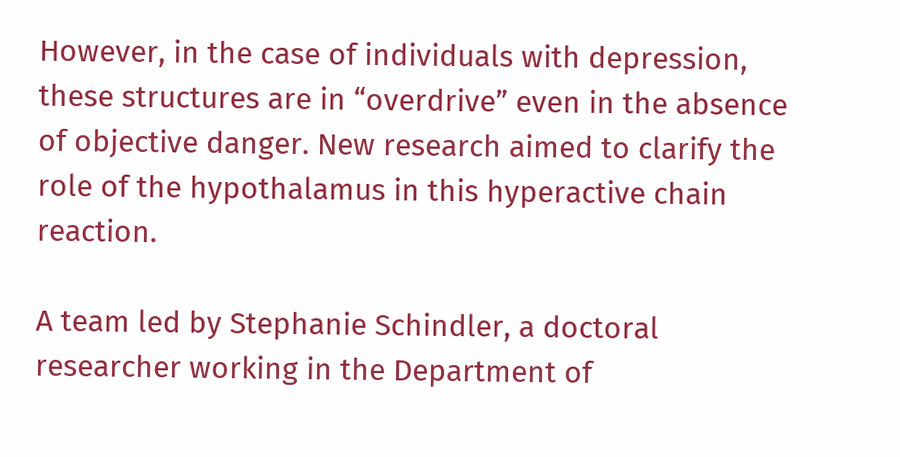However, in the case of individuals with depression, these structures are in “overdrive” even in the absence of objective danger. New research aimed to clarify the role of the hypothalamus in this hyperactive chain reaction.

A team led by Stephanie Schindler, a doctoral researcher working in the Department of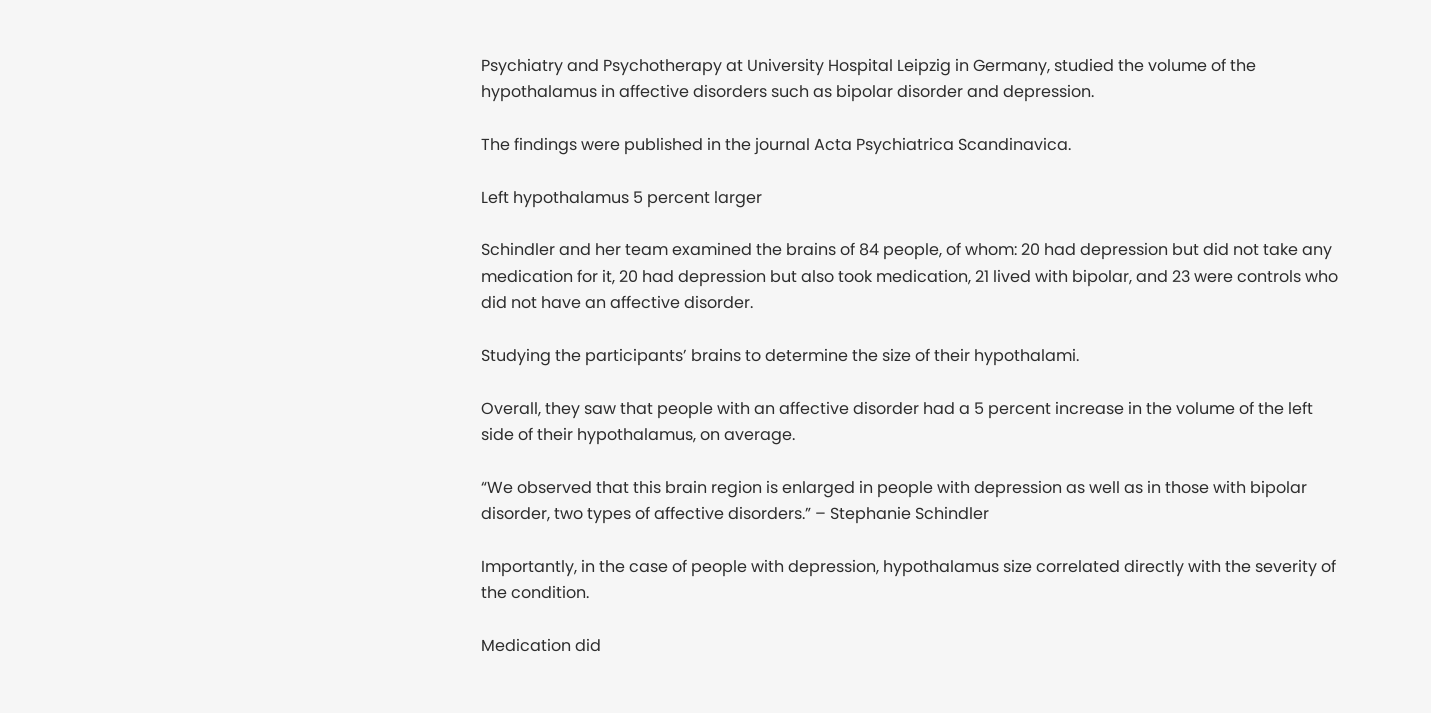Psychiatry and Psychotherapy at University Hospital Leipzig in Germany, studied the volume of the hypothalamus in affective disorders such as bipolar disorder and depression.

The findings were published in the journal Acta Psychiatrica Scandinavica.

Left hypothalamus 5 percent larger

Schindler and her team examined the brains of 84 people, of whom: 20 had depression but did not take any medication for it, 20 had depression but also took medication, 21 lived with bipolar, and 23 were controls who did not have an affective disorder.

Studying the participants’ brains to determine the size of their hypothalami.

Overall, they saw that people with an affective disorder had a 5 percent increase in the volume of the left side of their hypothalamus, on average.

“We observed that this brain region is enlarged in people with depression as well as in those with bipolar disorder, two types of affective disorders.” – Stephanie Schindler

Importantly, in the case of people with depression, hypothalamus size correlated directly with the severity of the condition.

Medication did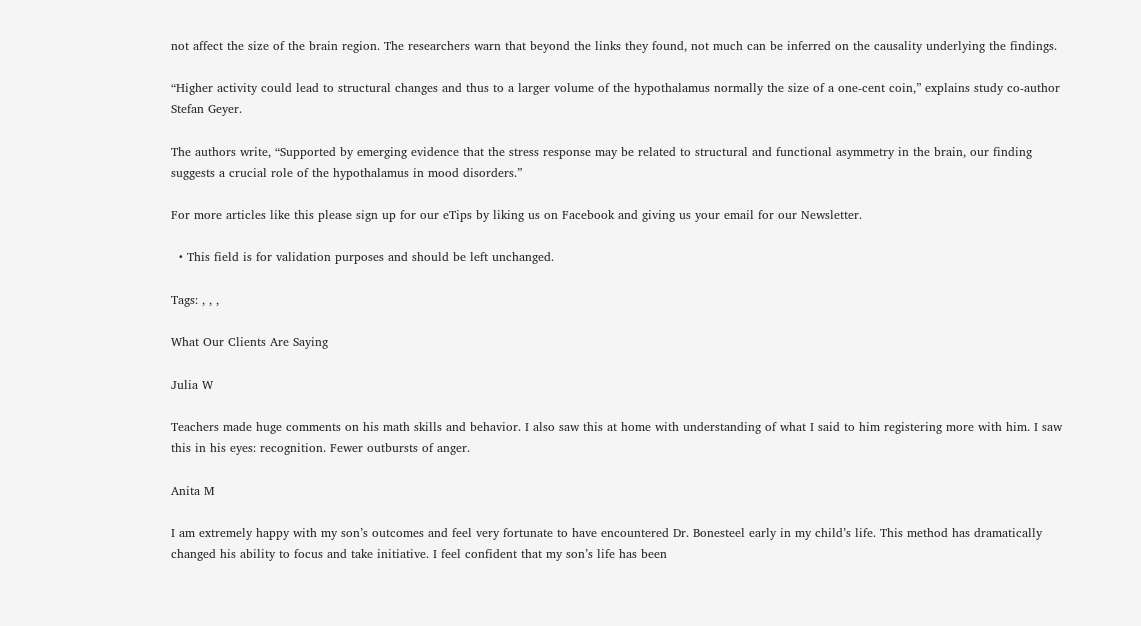not affect the size of the brain region. The researchers warn that beyond the links they found, not much can be inferred on the causality underlying the findings.

“Higher activity could lead to structural changes and thus to a larger volume of the hypothalamus normally the size of a one-cent coin,” explains study co-author Stefan Geyer.

The authors write, “Supported by emerging evidence that the stress response may be related to structural and functional asymmetry in the brain, our finding suggests a crucial role of the hypothalamus in mood disorders.”

For more articles like this please sign up for our eTips by liking us on Facebook and giving us your email for our Newsletter.

  • This field is for validation purposes and should be left unchanged.

Tags: , , ,

What Our Clients Are Saying

Julia W

Teachers made huge comments on his math skills and behavior. I also saw this at home with understanding of what I said to him registering more with him. I saw this in his eyes: recognition. Fewer outbursts of anger.

Anita M

I am extremely happy with my son’s outcomes and feel very fortunate to have encountered Dr. Bonesteel early in my child’s life. This method has dramatically changed his ability to focus and take initiative. I feel confident that my son’s life has been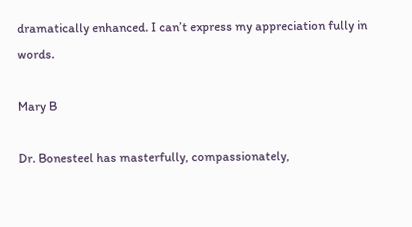dramatically enhanced. I can’t express my appreciation fully in words.

Mary B

Dr. Bonesteel has masterfully, compassionately,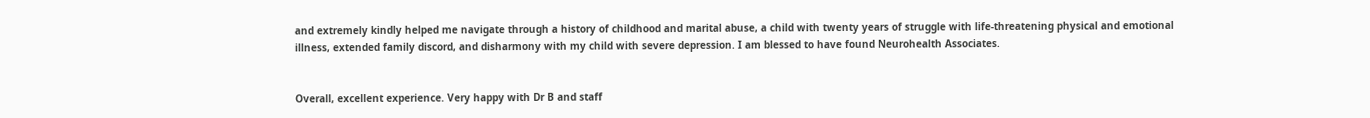and extremely kindly helped me navigate through a history of childhood and marital abuse, a child with twenty years of struggle with life-threatening physical and emotional illness, extended family discord, and disharmony with my child with severe depression. I am blessed to have found Neurohealth Associates.


Overall, excellent experience. Very happy with Dr B and staff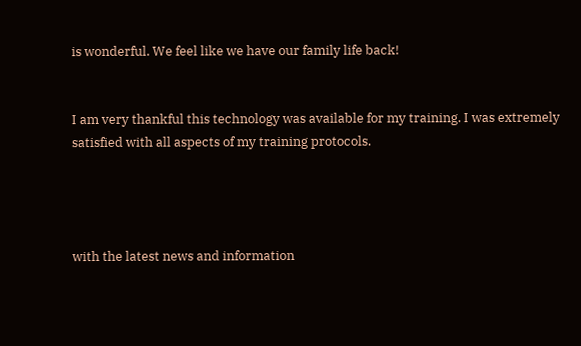is wonderful. We feel like we have our family life back!


I am very thankful this technology was available for my training. I was extremely satisfied with all aspects of my training protocols.




with the latest news and information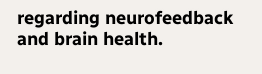regarding neurofeedback and brain health.